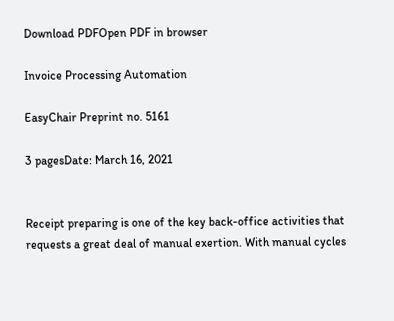Download PDFOpen PDF in browser

Invoice Processing Automation

EasyChair Preprint no. 5161

3 pagesDate: March 16, 2021


Receipt preparing is one of the key back-office activities that requests a great deal of manual exertion. With manual cycles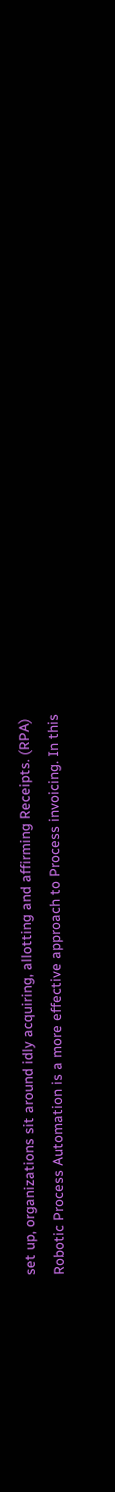set up, organizations sit around idly acquiring, allotting and affirming Receipts. (RPA) Robotic Process Automation is a more effective approach to Process invoicing. In this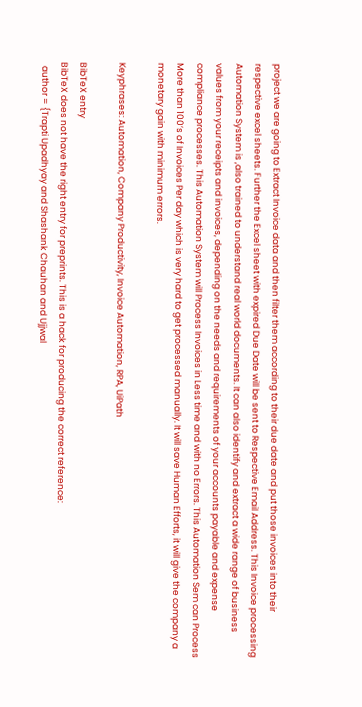project we are going to Extract Invoice data and then filter them according to their due date and put those invoices into their respective excel sheets. Further the Excel sheet with expired Due Date will be sent to Respective Email Address. This Invoice processing Automation System is ,also trained to understand real world documents. It can also identify and extract a wide range of business values from your receipts and invoices, depending on the needs and requirements of your accounts payable and expense compliance processes. This Automation System will Process Invoices in Less time and with no Errors. This Automation Sem can Process More than 100’s of Invoices Per day which is very hard to get processed manually. It will save Human Efforts, it will give the company a monetary gain with minimum errors.

Keyphrases: Automation, Company Productivity, Invoice Automation, RPA, UiPath

BibTeX entry
BibTeX does not have the right entry for preprints. This is a hack for producing the correct reference:
  author = {Trapti Upadhyay and Shashank Chauhan and Ujjwal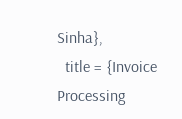Sinha},
  title = {Invoice Processing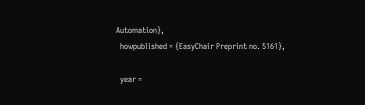Automation},
  howpublished = {EasyChair Preprint no. 5161},

  year =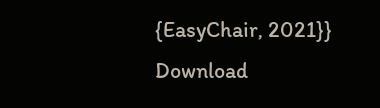{EasyChair, 2021}}
Download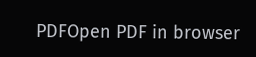PDFOpen PDF in browser